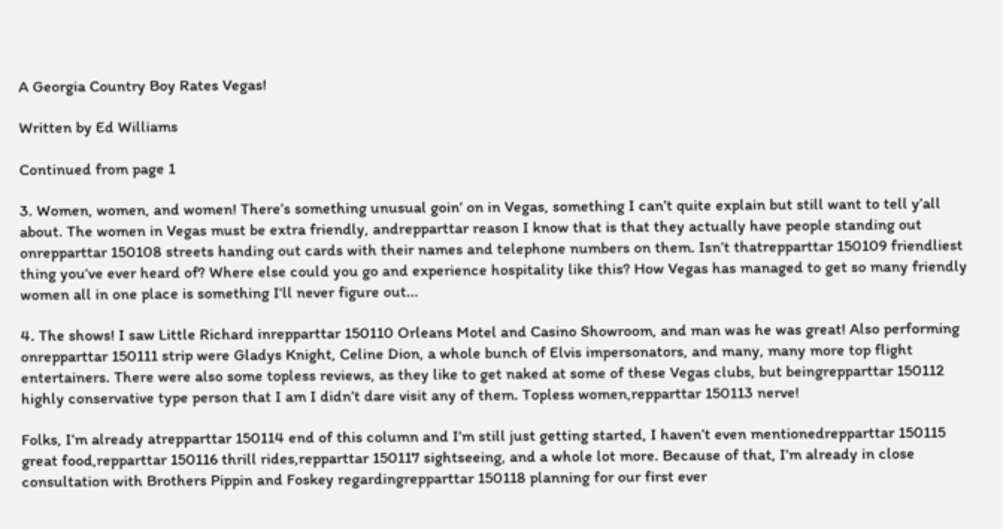A Georgia Country Boy Rates Vegas!

Written by Ed Williams

Continued from page 1

3. Women, women, and women! There’s something unusual goin’ on in Vegas, something I can’t quite explain but still want to tell y’all about. The women in Vegas must be extra friendly, andrepparttar reason I know that is that they actually have people standing out onrepparttar 150108 streets handing out cards with their names and telephone numbers on them. Isn’t thatrepparttar 150109 friendliest thing you‘ve ever heard of? Where else could you go and experience hospitality like this? How Vegas has managed to get so many friendly women all in one place is something I‘ll never figure out...

4. The shows! I saw Little Richard inrepparttar 150110 Orleans Motel and Casino Showroom, and man was he was great! Also performing onrepparttar 150111 strip were Gladys Knight, Celine Dion, a whole bunch of Elvis impersonators, and many, many more top flight entertainers. There were also some topless reviews, as they like to get naked at some of these Vegas clubs, but beingrepparttar 150112 highly conservative type person that I am I didn’t dare visit any of them. Topless women,repparttar 150113 nerve!

Folks, I’m already atrepparttar 150114 end of this column and I’m still just getting started, I haven’t even mentionedrepparttar 150115 great food,repparttar 150116 thrill rides,repparttar 150117 sightseeing, and a whole lot more. Because of that, I’m already in close consultation with Brothers Pippin and Foskey regardingrepparttar 150118 planning for our first ever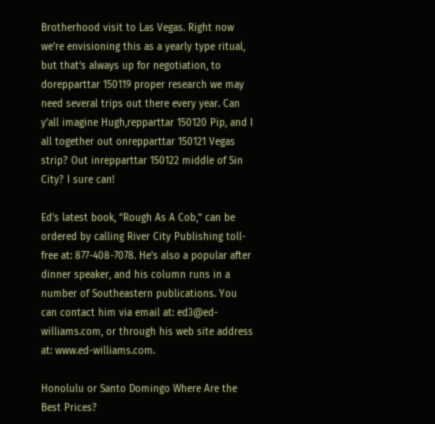Brotherhood visit to Las Vegas. Right now we’re envisioning this as a yearly type ritual, but that‘s always up for negotiation, to dorepparttar 150119 proper research we may need several trips out there every year. Can y’all imagine Hugh,repparttar 150120 Pip, and I all together out onrepparttar 150121 Vegas strip? Out inrepparttar 150122 middle of Sin City? I sure can!

Ed’s latest book, “Rough As A Cob,“ can be ordered by calling River City Publishing toll-free at: 877-408-7078. He’s also a popular after dinner speaker, and his column runs in a number of Southeastern publications. You can contact him via email at: ed3@ed-williams.com, or through his web site address at: www.ed-williams.com.

Honolulu or Santo Domingo Where Are the Best Prices?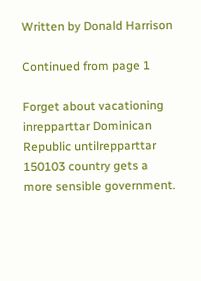Written by Donald Harrison

Continued from page 1

Forget about vacationing inrepparttar Dominican Republic untilrepparttar 150103 country gets a more sensible government.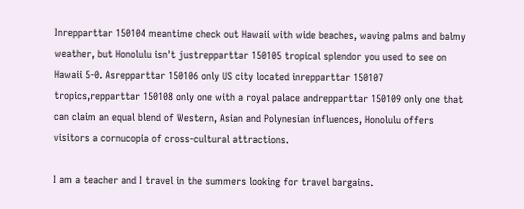Inrepparttar 150104 meantime check out Hawaii with wide beaches, waving palms and balmy weather, but Honolulu isn't justrepparttar 150105 tropical splendor you used to see on Hawaii 5-0. Asrepparttar 150106 only US city located inrepparttar 150107 tropics,repparttar 150108 only one with a royal palace andrepparttar 150109 only one that can claim an equal blend of Western, Asian and Polynesian influences, Honolulu offers visitors a cornucopia of cross-cultural attractions.

I am a teacher and I travel in the summers looking for travel bargains.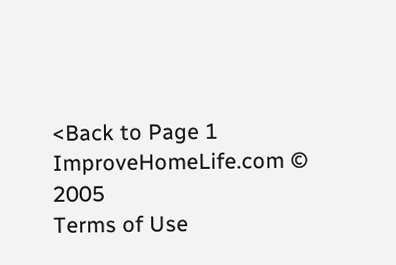<Back to Page 1
ImproveHomeLife.com © 2005
Terms of Use